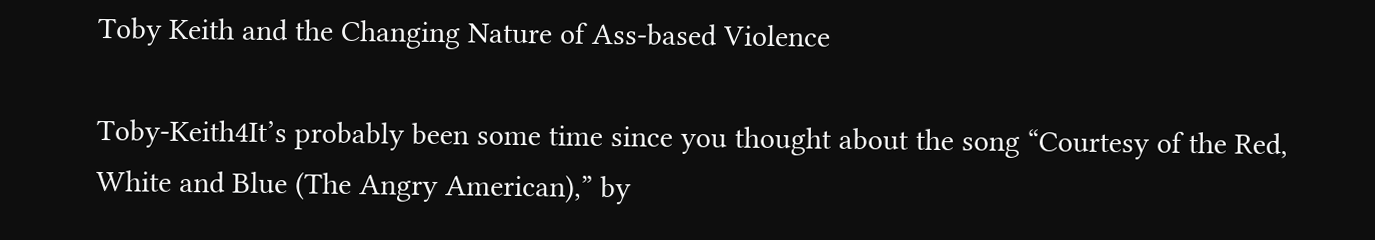Toby Keith and the Changing Nature of Ass-based Violence

Toby-Keith4It’s probably been some time since you thought about the song “Courtesy of the Red, White and Blue (The Angry American),” by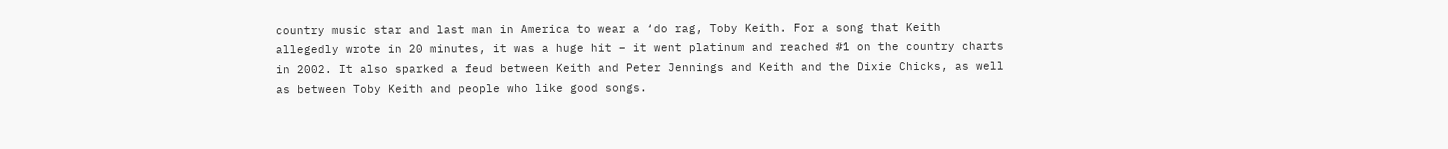country music star and last man in America to wear a ‘do rag, Toby Keith. For a song that Keith allegedly wrote in 20 minutes, it was a huge hit – it went platinum and reached #1 on the country charts in 2002. It also sparked a feud between Keith and Peter Jennings and Keith and the Dixie Chicks, as well as between Toby Keith and people who like good songs.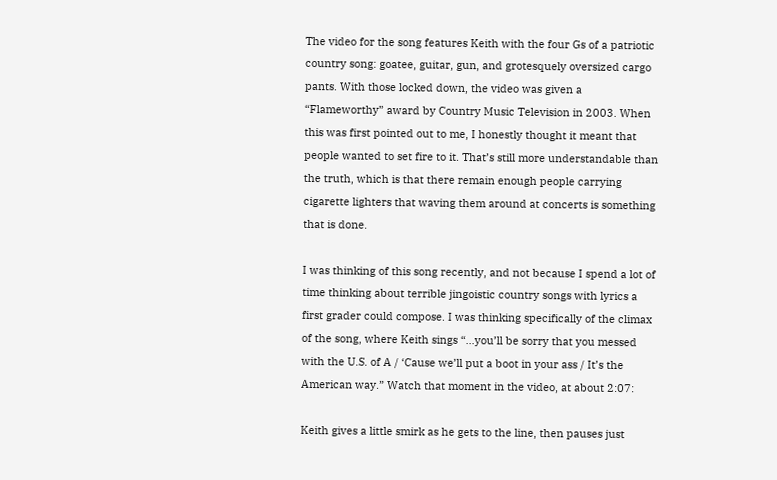The video for the song features Keith with the four Gs of a patriotic country song: goatee, guitar, gun, and grotesquely oversized cargo pants. With those locked down, the video was given a “Flameworthy” award by Country Music Television in 2003. When this was first pointed out to me, I honestly thought it meant that people wanted to set fire to it. That’s still more understandable than the truth, which is that there remain enough people carrying cigarette lighters that waving them around at concerts is something that is done.

I was thinking of this song recently, and not because I spend a lot of time thinking about terrible jingoistic country songs with lyrics a first grader could compose. I was thinking specifically of the climax of the song, where Keith sings “…you’ll be sorry that you messed with the U.S. of A / ‘Cause we’ll put a boot in your ass / It’s the American way.” Watch that moment in the video, at about 2:07:

Keith gives a little smirk as he gets to the line, then pauses just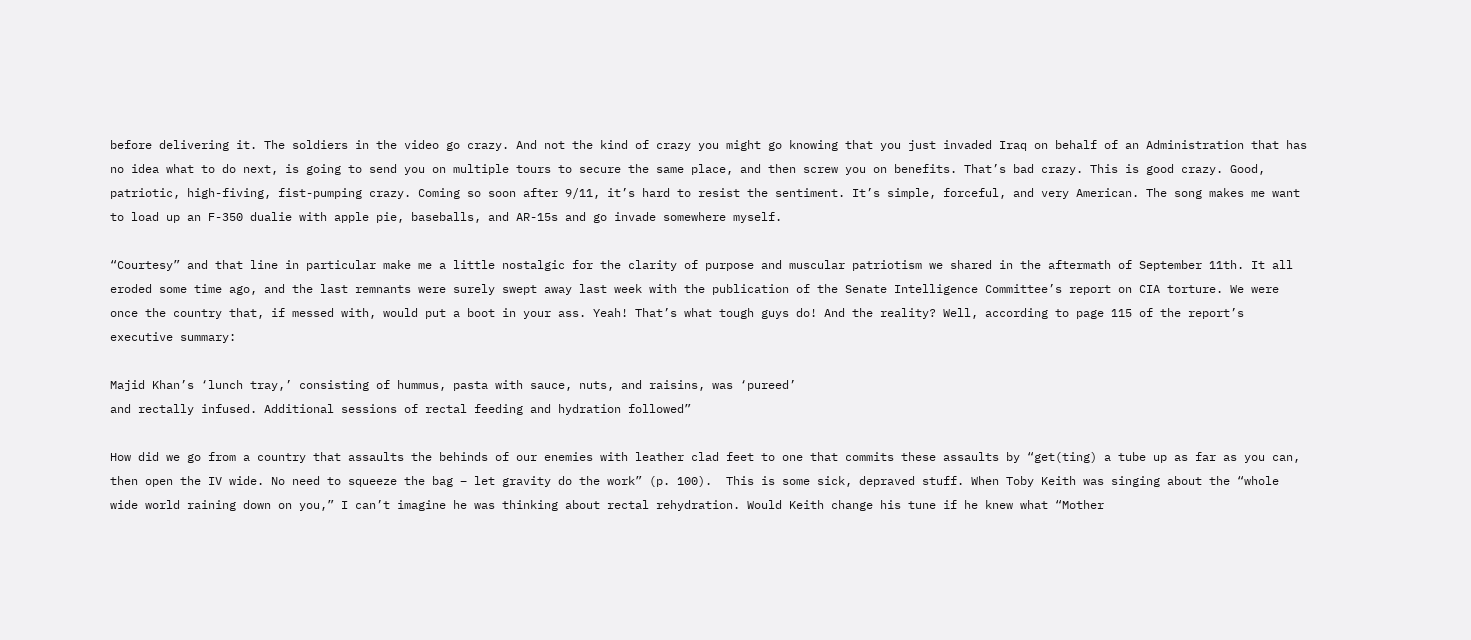before delivering it. The soldiers in the video go crazy. And not the kind of crazy you might go knowing that you just invaded Iraq on behalf of an Administration that has no idea what to do next, is going to send you on multiple tours to secure the same place, and then screw you on benefits. That’s bad crazy. This is good crazy. Good, patriotic, high-fiving, fist-pumping crazy. Coming so soon after 9/11, it’s hard to resist the sentiment. It’s simple, forceful, and very American. The song makes me want to load up an F-350 dualie with apple pie, baseballs, and AR-15s and go invade somewhere myself.

“Courtesy” and that line in particular make me a little nostalgic for the clarity of purpose and muscular patriotism we shared in the aftermath of September 11th. It all eroded some time ago, and the last remnants were surely swept away last week with the publication of the Senate Intelligence Committee’s report on CIA torture. We were once the country that, if messed with, would put a boot in your ass. Yeah! That’s what tough guys do! And the reality? Well, according to page 115 of the report’s executive summary:

Majid Khan’s ‘lunch tray,’ consisting of hummus, pasta with sauce, nuts, and raisins, was ‘pureed’
and rectally infused. Additional sessions of rectal feeding and hydration followed”

How did we go from a country that assaults the behinds of our enemies with leather clad feet to one that commits these assaults by “get(ting) a tube up as far as you can, then open the IV wide. No need to squeeze the bag – let gravity do the work” (p. 100).  This is some sick, depraved stuff. When Toby Keith was singing about the “whole wide world raining down on you,” I can’t imagine he was thinking about rectal rehydration. Would Keith change his tune if he knew what “Mother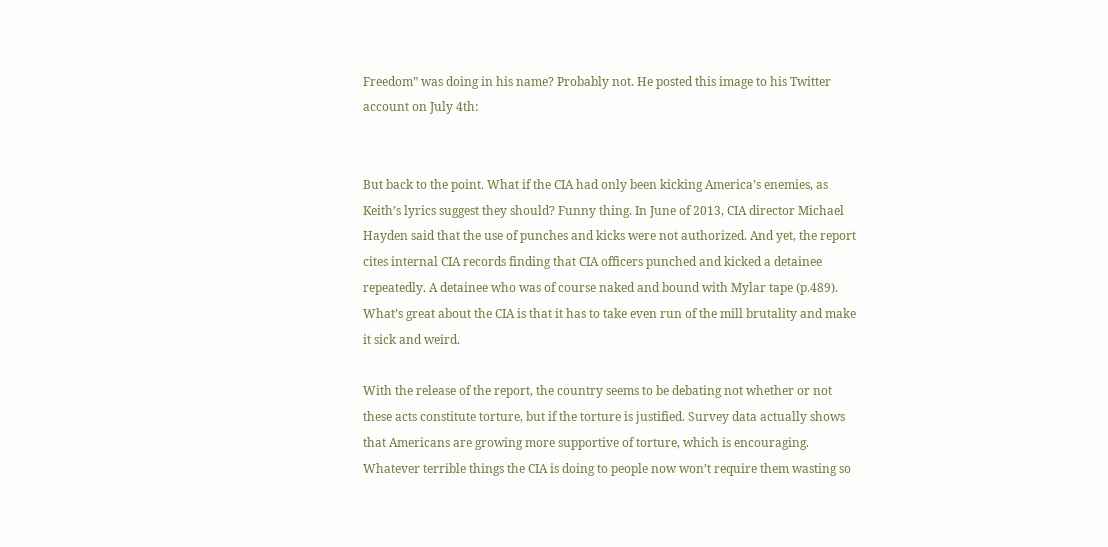Freedom” was doing in his name? Probably not. He posted this image to his Twitter account on July 4th:


But back to the point. What if the CIA had only been kicking America’s enemies, as Keith’s lyrics suggest they should? Funny thing. In June of 2013, CIA director Michael Hayden said that the use of punches and kicks were not authorized. And yet, the report cites internal CIA records finding that CIA officers punched and kicked a detainee repeatedly. A detainee who was of course naked and bound with Mylar tape (p.489). What’s great about the CIA is that it has to take even run of the mill brutality and make it sick and weird.

With the release of the report, the country seems to be debating not whether or not these acts constitute torture, but if the torture is justified. Survey data actually shows that Americans are growing more supportive of torture, which is encouraging. Whatever terrible things the CIA is doing to people now won’t require them wasting so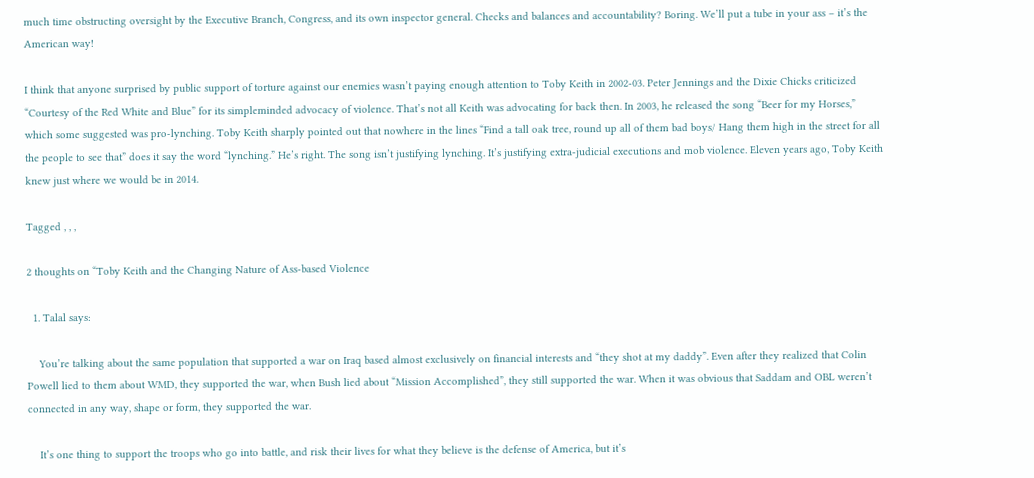much time obstructing oversight by the Executive Branch, Congress, and its own inspector general. Checks and balances and accountability? Boring. We’ll put a tube in your ass – it’s the American way!

I think that anyone surprised by public support of torture against our enemies wasn’t paying enough attention to Toby Keith in 2002-03. Peter Jennings and the Dixie Chicks criticized “Courtesy of the Red White and Blue” for its simpleminded advocacy of violence. That’s not all Keith was advocating for back then. In 2003, he released the song “Beer for my Horses,” which some suggested was pro-lynching. Toby Keith sharply pointed out that nowhere in the lines “Find a tall oak tree, round up all of them bad boys/ Hang them high in the street for all the people to see that” does it say the word “lynching.” He’s right. The song isn’t justifying lynching. It’s justifying extra-judicial executions and mob violence. Eleven years ago, Toby Keith knew just where we would be in 2014.

Tagged , , ,

2 thoughts on “Toby Keith and the Changing Nature of Ass-based Violence

  1. Talal says:

    You’re talking about the same population that supported a war on Iraq based almost exclusively on financial interests and “they shot at my daddy”. Even after they realized that Colin Powell lied to them about WMD, they supported the war, when Bush lied about “Mission Accomplished”, they still supported the war. When it was obvious that Saddam and OBL weren’t connected in any way, shape or form, they supported the war.

    It’s one thing to support the troops who go into battle, and risk their lives for what they believe is the defense of America, but it’s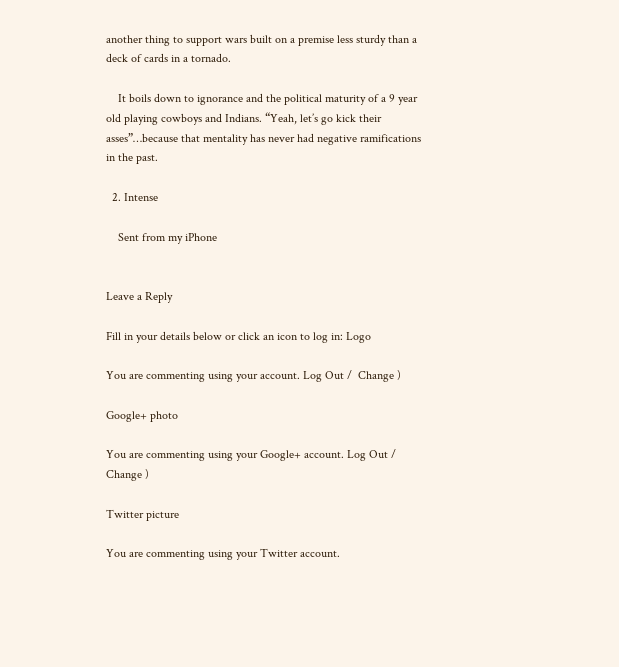another thing to support wars built on a premise less sturdy than a deck of cards in a tornado.

    It boils down to ignorance and the political maturity of a 9 year old playing cowboys and Indians. “Yeah, let’s go kick their asses”…because that mentality has never had negative ramifications in the past.

  2. Intense

    Sent from my iPhone


Leave a Reply

Fill in your details below or click an icon to log in: Logo

You are commenting using your account. Log Out /  Change )

Google+ photo

You are commenting using your Google+ account. Log Out /  Change )

Twitter picture

You are commenting using your Twitter account.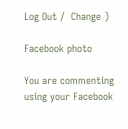Log Out /  Change )

Facebook photo

You are commenting using your Facebook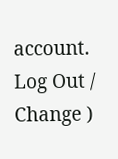account. Log Out /  Change )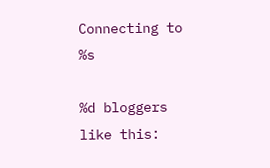Connecting to %s

%d bloggers like this: